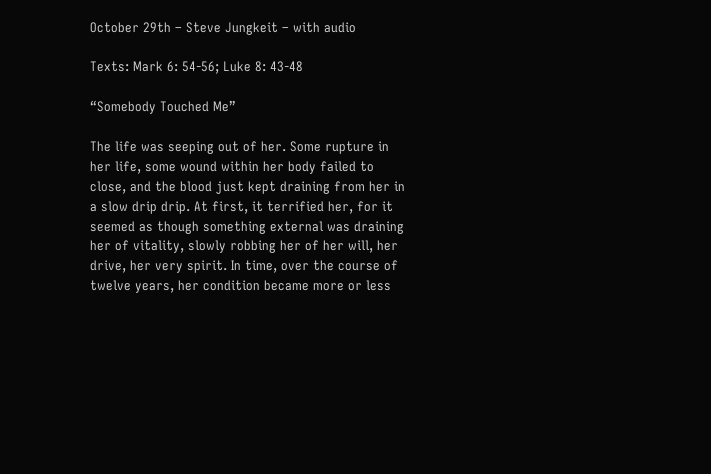October 29th – Steve Jungkeit – with audio

Texts: Mark 6: 54-56; Luke 8: 43-48

“Somebody Touched Me”

The life was seeping out of her. Some rupture in her life, some wound within her body failed to close, and the blood just kept draining from her in a slow drip drip. At first, it terrified her, for it seemed as though something external was draining her of vitality, slowly robbing her of her will, her drive, her very spirit. In time, over the course of twelve years, her condition became more or less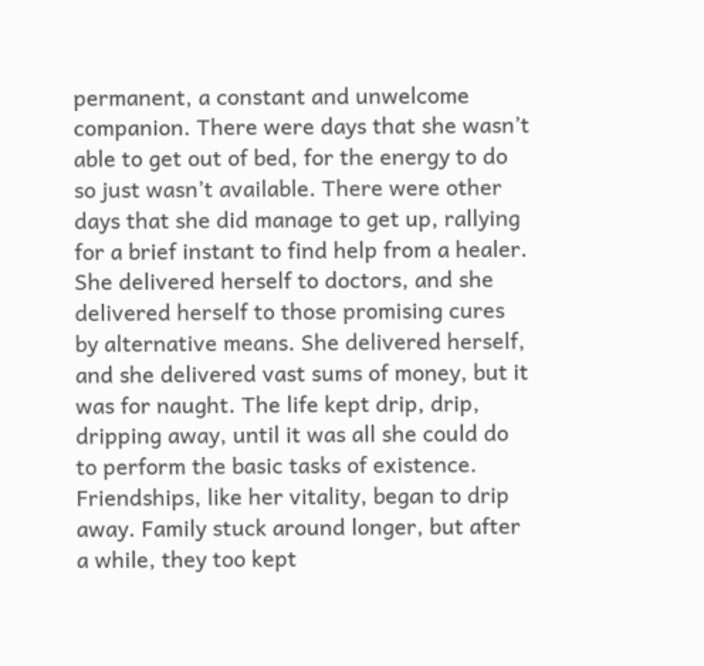permanent, a constant and unwelcome companion. There were days that she wasn’t able to get out of bed, for the energy to do so just wasn’t available. There were other days that she did manage to get up, rallying for a brief instant to find help from a healer. She delivered herself to doctors, and she delivered herself to those promising cures by alternative means. She delivered herself, and she delivered vast sums of money, but it was for naught. The life kept drip, drip, dripping away, until it was all she could do to perform the basic tasks of existence. Friendships, like her vitality, began to drip away. Family stuck around longer, but after a while, they too kept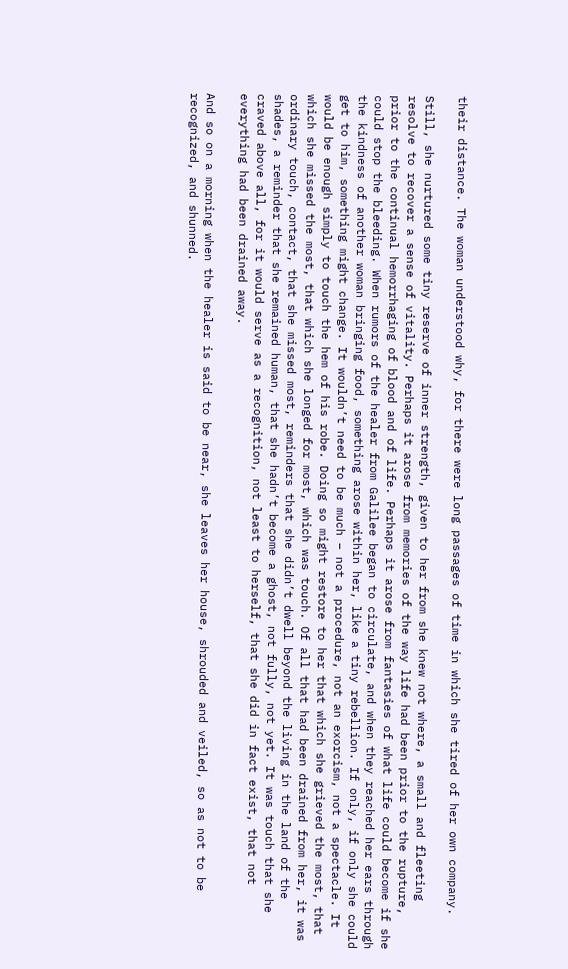their distance. The woman understood why, for there were long passages of time in which she tired of her own company.

Still, she nurtured some tiny reserve of inner strength, given to her from she knew not where, a small and fleeting resolve to recover a sense of vitality. Perhaps it arose from memories of the way life had been prior to the rupture, prior to the continual hemorrhaging of blood and of life. Perhaps it arose from fantasies of what life could become if she could stop the bleeding. When rumors of the healer from Galilee began to circulate, and when they reached her ears through the kindness of another woman bringing food, something arose within her, like a tiny rebellion. If only, if only she could get to him, something might change. It wouldn’t need to be much – not a procedure, not an exorcism, not a spectacle. It would be enough simply to touch the hem of his robe. Doing so might restore to her that which she grieved the most, that which she missed the most, that which she longed for most, which was touch. Of all that had been drained from her, it was ordinary touch, contact, that she missed most, reminders that she didn’t dwell beyond the living in the land of the shades, a reminder that she remained human, that she hadn’t become a ghost, not fully, not yet. It was touch that she craved above all, for it would serve as a recognition, not least to herself, that she did in fact exist, that not everything had been drained away.

And so on a morning when the healer is said to be near, she leaves her house, shrouded and veiled, so as not to be recognized, and shunned.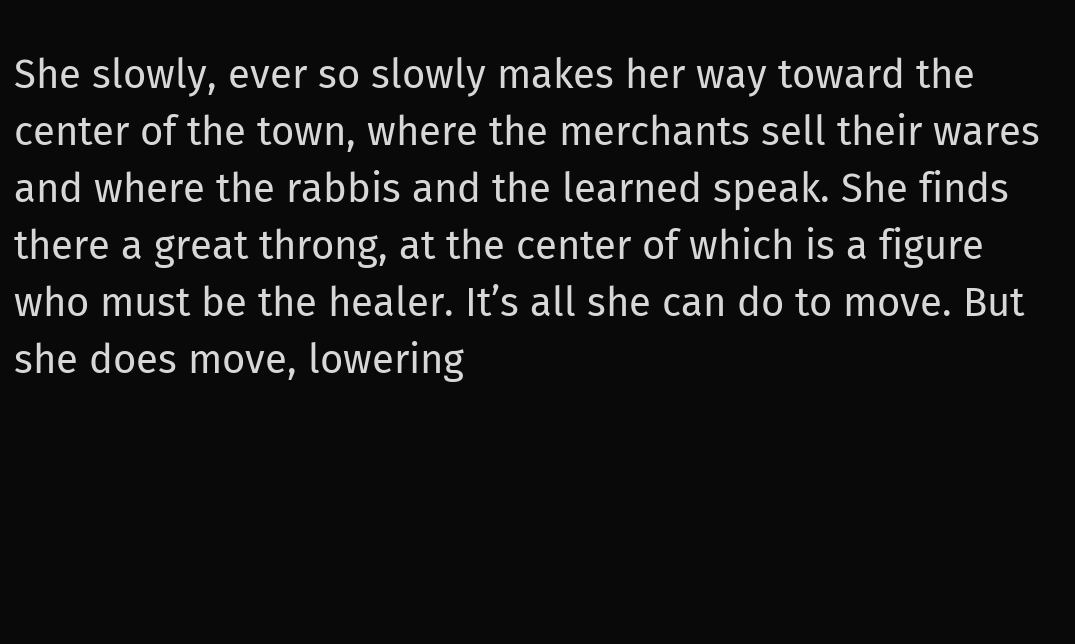She slowly, ever so slowly makes her way toward the center of the town, where the merchants sell their wares and where the rabbis and the learned speak. She finds there a great throng, at the center of which is a figure who must be the healer. It’s all she can do to move. But she does move, lowering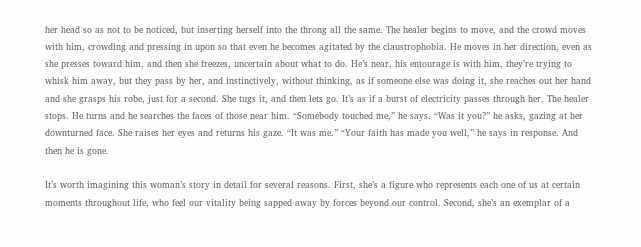her head so as not to be noticed, but inserting herself into the throng all the same. The healer begins to move, and the crowd moves with him, crowding and pressing in upon so that even he becomes agitated by the claustrophobia. He moves in her direction, even as she presses toward him, and then she freezes, uncertain about what to do. He’s near, his entourage is with him, they’re trying to whisk him away, but they pass by her, and instinctively, without thinking, as if someone else was doing it, she reaches out her hand and she grasps his robe, just for a second. She tugs it, and then lets go. It’s as if a burst of electricity passes through her. The healer stops. He turns and he searches the faces of those near him. “Somebody touched me,” he says. “Was it you?” he asks, gazing at her downturned face. She raises her eyes and returns his gaze. “It was me.” “Your faith has made you well,” he says in response. And then he is gone.

It’s worth imagining this woman’s story in detail for several reasons. First, she’s a figure who represents each one of us at certain moments throughout life, who feel our vitality being sapped away by forces beyond our control. Second, she’s an exemplar of a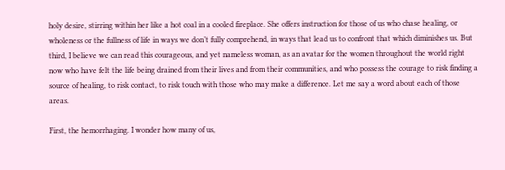holy desire, stirring within her like a hot coal in a cooled fireplace. She offers instruction for those of us who chase healing, or wholeness or the fullness of life in ways we don’t fully comprehend, in ways that lead us to confront that which diminishes us. But third, I believe we can read this courageous, and yet nameless woman, as an avatar for the women throughout the world right now who have felt the life being drained from their lives and from their communities, and who possess the courage to risk finding a source of healing, to risk contact, to risk touch with those who may make a difference. Let me say a word about each of those areas.

First, the hemorrhaging. I wonder how many of us,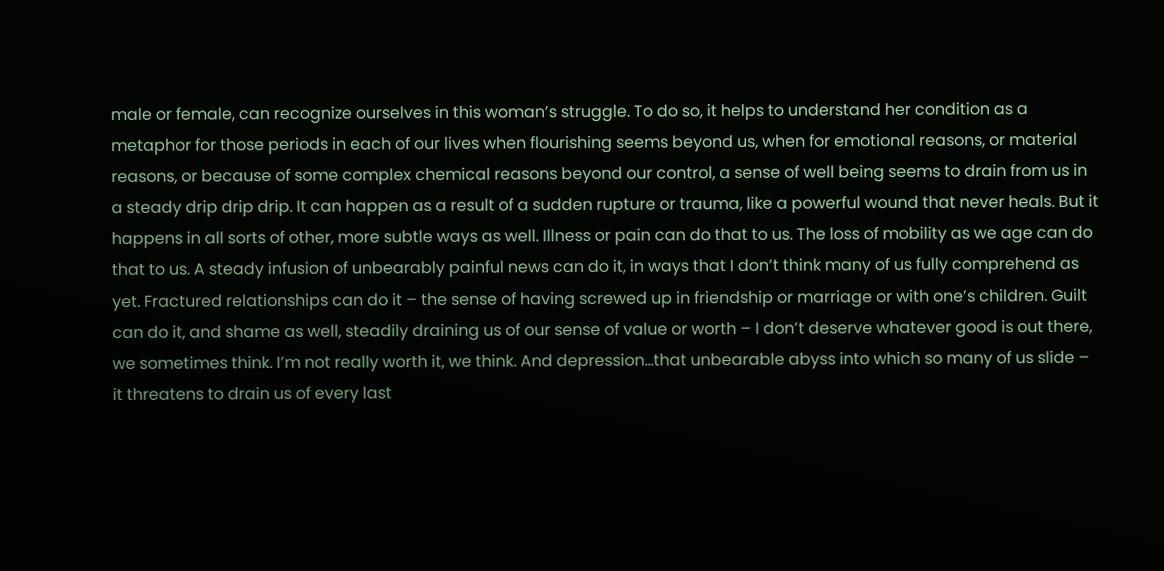male or female, can recognize ourselves in this woman’s struggle. To do so, it helps to understand her condition as a metaphor for those periods in each of our lives when flourishing seems beyond us, when for emotional reasons, or material reasons, or because of some complex chemical reasons beyond our control, a sense of well being seems to drain from us in a steady drip drip drip. It can happen as a result of a sudden rupture or trauma, like a powerful wound that never heals. But it happens in all sorts of other, more subtle ways as well. Illness or pain can do that to us. The loss of mobility as we age can do that to us. A steady infusion of unbearably painful news can do it, in ways that I don’t think many of us fully comprehend as yet. Fractured relationships can do it – the sense of having screwed up in friendship or marriage or with one’s children. Guilt can do it, and shame as well, steadily draining us of our sense of value or worth – I don’t deserve whatever good is out there, we sometimes think. I’m not really worth it, we think. And depression…that unbearable abyss into which so many of us slide – it threatens to drain us of every last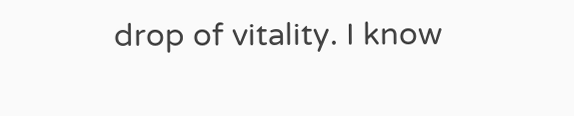drop of vitality. I know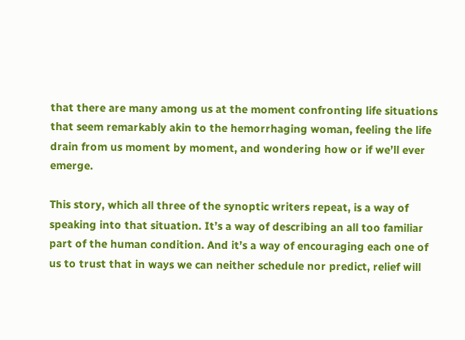that there are many among us at the moment confronting life situations that seem remarkably akin to the hemorrhaging woman, feeling the life drain from us moment by moment, and wondering how or if we’ll ever emerge.

This story, which all three of the synoptic writers repeat, is a way of speaking into that situation. It’s a way of describing an all too familiar part of the human condition. And it’s a way of encouraging each one of us to trust that in ways we can neither schedule nor predict, relief will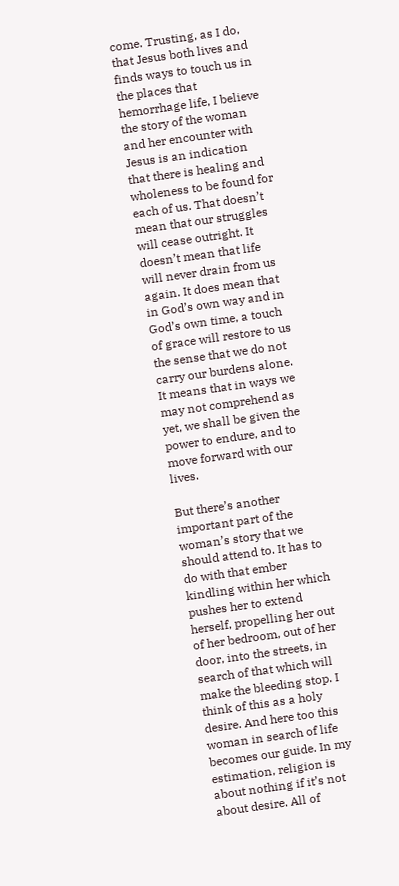come. Trusting, as I do, that Jesus both lives and finds ways to touch us in the places that hemorrhage life, I believe the story of the woman and her encounter with Jesus is an indication that there is healing and wholeness to be found for each of us. That doesn’t mean that our struggles will cease outright. It doesn’t mean that life will never drain from us again. It does mean that in God’s own way and in God’s own time, a touch of grace will restore to us the sense that we do not carry our burdens alone. It means that in ways we may not comprehend as yet, we shall be given the power to endure, and to move forward with our lives.

But there’s another important part of the woman’s story that we should attend to. It has to do with that ember kindling within her which pushes her to extend herself, propelling her out of her bedroom, out of her door, into the streets, in search of that which will make the bleeding stop. I think of this as a holy desire. And here too this woman in search of life becomes our guide. In my estimation, religion is about nothing if it’s not about desire. All of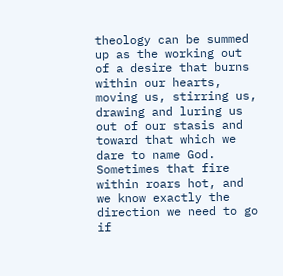theology can be summed up as the working out of a desire that burns within our hearts, moving us, stirring us, drawing and luring us out of our stasis and toward that which we dare to name God. Sometimes that fire within roars hot, and we know exactly the direction we need to go if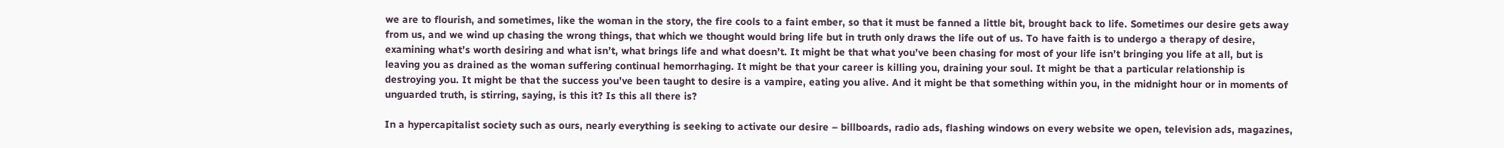we are to flourish, and sometimes, like the woman in the story, the fire cools to a faint ember, so that it must be fanned a little bit, brought back to life. Sometimes our desire gets away from us, and we wind up chasing the wrong things, that which we thought would bring life but in truth only draws the life out of us. To have faith is to undergo a therapy of desire, examining what’s worth desiring and what isn’t, what brings life and what doesn’t. It might be that what you’ve been chasing for most of your life isn’t bringing you life at all, but is leaving you as drained as the woman suffering continual hemorrhaging. It might be that your career is killing you, draining your soul. It might be that a particular relationship is destroying you. It might be that the success you’ve been taught to desire is a vampire, eating you alive. And it might be that something within you, in the midnight hour or in moments of unguarded truth, is stirring, saying, is this it? Is this all there is?

In a hypercapitalist society such as ours, nearly everything is seeking to activate our desire – billboards, radio ads, flashing windows on every website we open, television ads, magazines,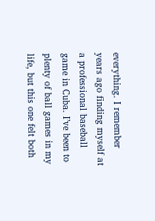everything. I remember years ago finding myself at a professional baseball game in Cuba. I’ve been to plenty of ball games in my life, but this one felt both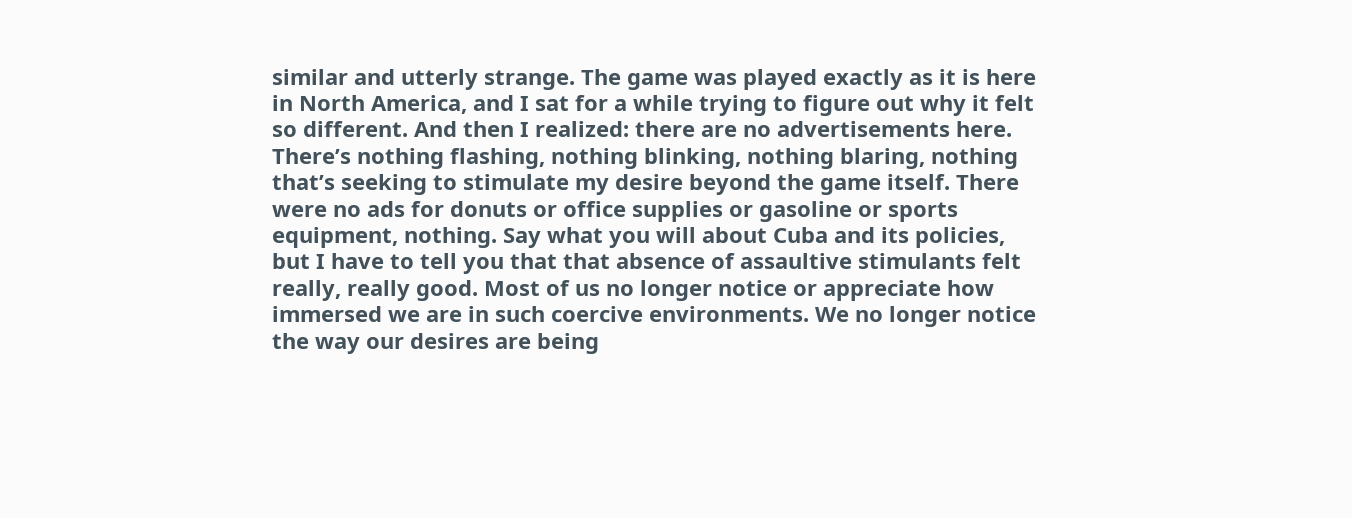similar and utterly strange. The game was played exactly as it is here in North America, and I sat for a while trying to figure out why it felt so different. And then I realized: there are no advertisements here. There’s nothing flashing, nothing blinking, nothing blaring, nothing that’s seeking to stimulate my desire beyond the game itself. There were no ads for donuts or office supplies or gasoline or sports equipment, nothing. Say what you will about Cuba and its policies, but I have to tell you that that absence of assaultive stimulants felt really, really good. Most of us no longer notice or appreciate how immersed we are in such coercive environments. We no longer notice the way our desires are being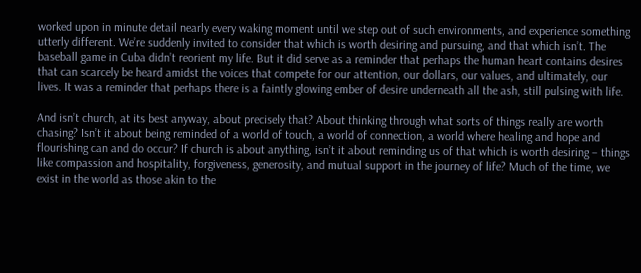worked upon in minute detail nearly every waking moment until we step out of such environments, and experience something utterly different. We’re suddenly invited to consider that which is worth desiring and pursuing, and that which isn’t. The baseball game in Cuba didn’t reorient my life. But it did serve as a reminder that perhaps the human heart contains desires that can scarcely be heard amidst the voices that compete for our attention, our dollars, our values, and ultimately, our lives. It was a reminder that perhaps there is a faintly glowing ember of desire underneath all the ash, still pulsing with life.

And isn’t church, at its best anyway, about precisely that? About thinking through what sorts of things really are worth chasing? Isn’t it about being reminded of a world of touch, a world of connection, a world where healing and hope and flourishing can and do occur? If church is about anything, isn’t it about reminding us of that which is worth desiring – things like compassion and hospitality, forgiveness, generosity, and mutual support in the journey of life? Much of the time, we exist in the world as those akin to the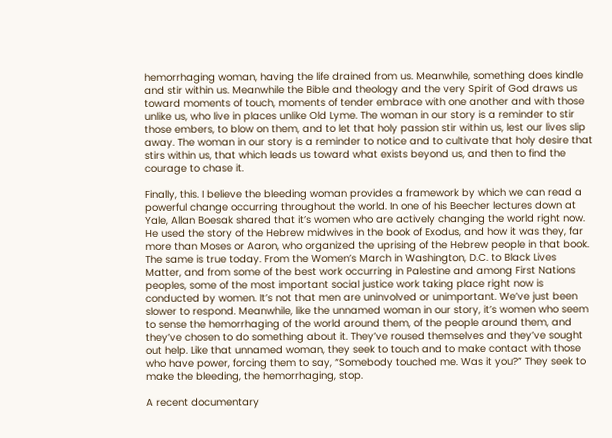hemorrhaging woman, having the life drained from us. Meanwhile, something does kindle and stir within us. Meanwhile the Bible and theology and the very Spirit of God draws us toward moments of touch, moments of tender embrace with one another and with those unlike us, who live in places unlike Old Lyme. The woman in our story is a reminder to stir those embers, to blow on them, and to let that holy passion stir within us, lest our lives slip away. The woman in our story is a reminder to notice and to cultivate that holy desire that stirs within us, that which leads us toward what exists beyond us, and then to find the courage to chase it.

Finally, this. I believe the bleeding woman provides a framework by which we can read a powerful change occurring throughout the world. In one of his Beecher lectures down at Yale, Allan Boesak shared that it’s women who are actively changing the world right now. He used the story of the Hebrew midwives in the book of Exodus, and how it was they, far more than Moses or Aaron, who organized the uprising of the Hebrew people in that book. The same is true today. From the Women’s March in Washington, D.C. to Black Lives Matter, and from some of the best work occurring in Palestine and among First Nations peoples, some of the most important social justice work taking place right now is conducted by women. It’s not that men are uninvolved or unimportant. We’ve just been slower to respond. Meanwhile, like the unnamed woman in our story, it’s women who seem to sense the hemorrhaging of the world around them, of the people around them, and they’ve chosen to do something about it. They’ve roused themselves and they’ve sought out help. Like that unnamed woman, they seek to touch and to make contact with those who have power, forcing them to say, “Somebody touched me. Was it you?” They seek to make the bleeding, the hemorrhaging, stop.

A recent documentary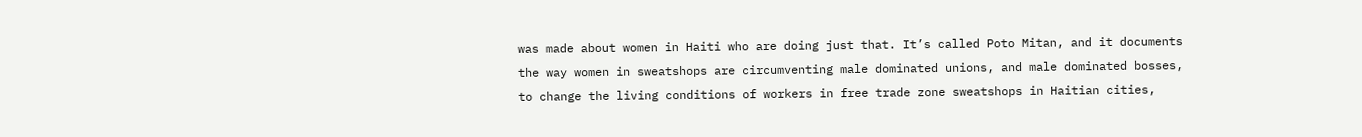was made about women in Haiti who are doing just that. It’s called Poto Mitan, and it documents the way women in sweatshops are circumventing male dominated unions, and male dominated bosses, to change the living conditions of workers in free trade zone sweatshops in Haitian cities,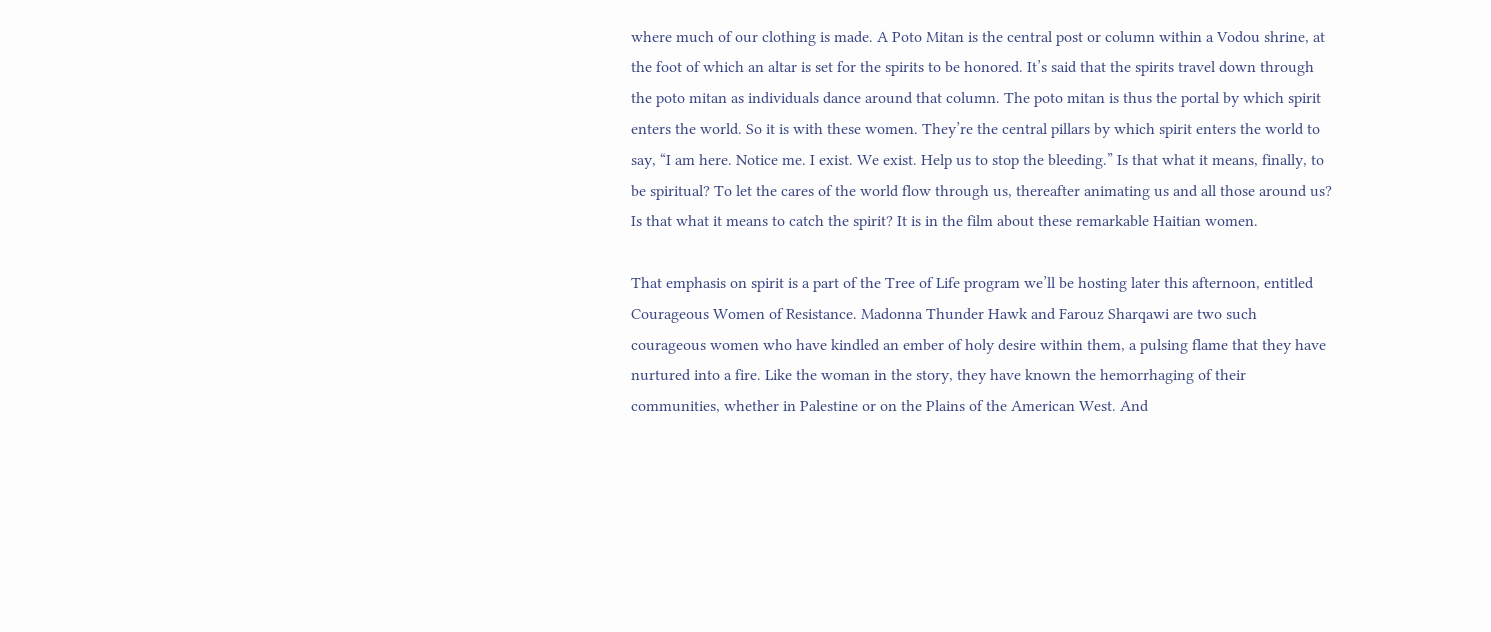where much of our clothing is made. A Poto Mitan is the central post or column within a Vodou shrine, at the foot of which an altar is set for the spirits to be honored. It’s said that the spirits travel down through the poto mitan as individuals dance around that column. The poto mitan is thus the portal by which spirit enters the world. So it is with these women. They’re the central pillars by which spirit enters the world to say, “I am here. Notice me. I exist. We exist. Help us to stop the bleeding.” Is that what it means, finally, to be spiritual? To let the cares of the world flow through us, thereafter animating us and all those around us? Is that what it means to catch the spirit? It is in the film about these remarkable Haitian women.

That emphasis on spirit is a part of the Tree of Life program we’ll be hosting later this afternoon, entitled Courageous Women of Resistance. Madonna Thunder Hawk and Farouz Sharqawi are two such courageous women who have kindled an ember of holy desire within them, a pulsing flame that they have nurtured into a fire. Like the woman in the story, they have known the hemorrhaging of their communities, whether in Palestine or on the Plains of the American West. And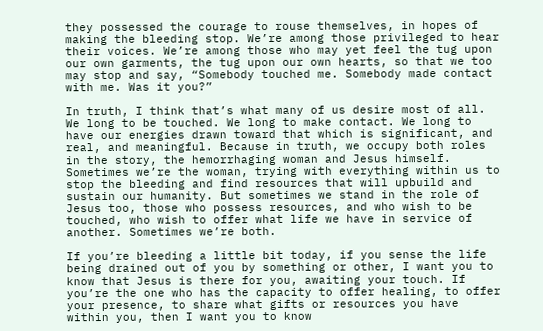they possessed the courage to rouse themselves, in hopes of making the bleeding stop. We’re among those privileged to hear their voices. We’re among those who may yet feel the tug upon our own garments, the tug upon our own hearts, so that we too may stop and say, “Somebody touched me. Somebody made contact with me. Was it you?”

In truth, I think that’s what many of us desire most of all. We long to be touched. We long to make contact. We long to have our energies drawn toward that which is significant, and real, and meaningful. Because in truth, we occupy both roles in the story, the hemorrhaging woman and Jesus himself. Sometimes we’re the woman, trying with everything within us to stop the bleeding and find resources that will upbuild and sustain our humanity. But sometimes we stand in the role of Jesus too, those who possess resources, and who wish to be touched, who wish to offer what life we have in service of another. Sometimes we’re both.

If you’re bleeding a little bit today, if you sense the life being drained out of you by something or other, I want you to know that Jesus is there for you, awaiting your touch. If you’re the one who has the capacity to offer healing, to offer your presence, to share what gifts or resources you have within you, then I want you to know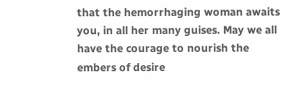that the hemorrhaging woman awaits you, in all her many guises. May we all have the courage to nourish the embers of desire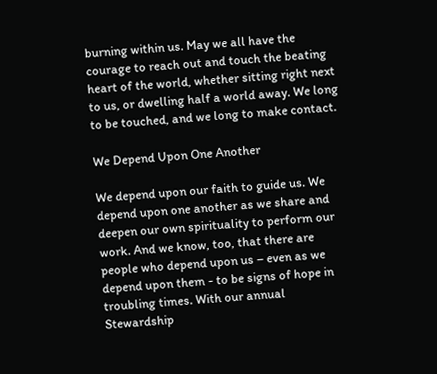burning within us. May we all have the courage to reach out and touch the beating heart of the world, whether sitting right next to us, or dwelling half a world away. We long to be touched, and we long to make contact.

We Depend Upon One Another

We depend upon our faith to guide us. We depend upon one another as we share and deepen our own spirituality to perform our work. And we know, too, that there are people who depend upon us – even as we depend upon them - to be signs of hope in troubling times. With our annual Stewardship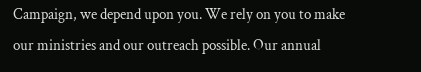Campaign, we depend upon you. We rely on you to make our ministries and our outreach possible. Our annual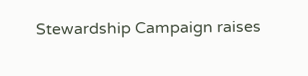Stewardship Campaign raises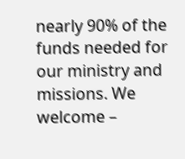nearly 90% of the funds needed for our ministry and missions. We welcome –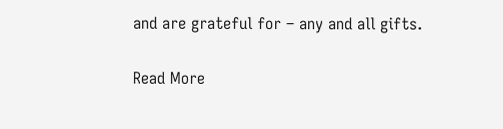and are grateful for – any and all gifts.

Read More